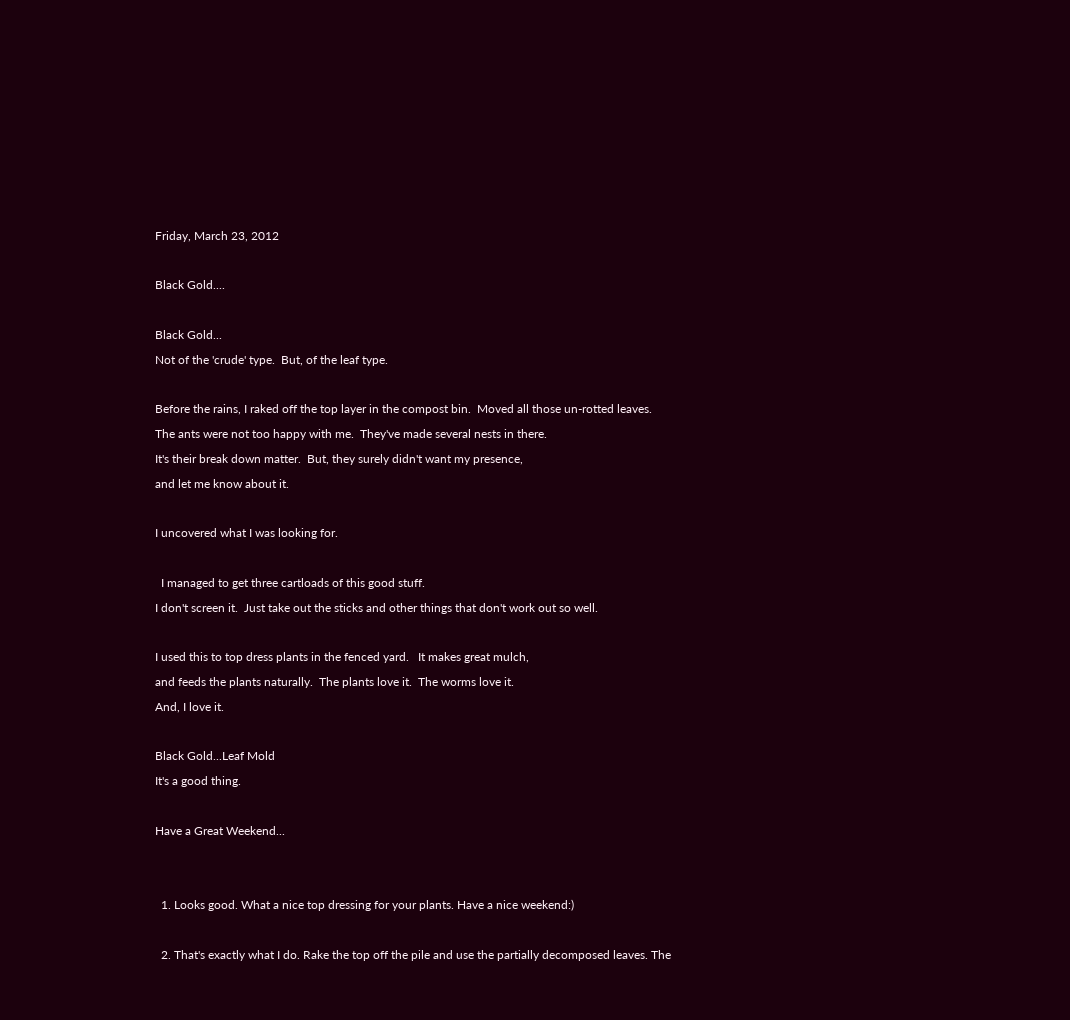Friday, March 23, 2012

Black Gold....

Black Gold...
Not of the 'crude' type.  But, of the leaf type.

Before the rains, I raked off the top layer in the compost bin.  Moved all those un-rotted leaves.
The ants were not too happy with me.  They've made several nests in there.
It's their break down matter.  But, they surely didn't want my presence,
and let me know about it.

I uncovered what I was looking for.

  I managed to get three cartloads of this good stuff.
I don't screen it.  Just take out the sticks and other things that don't work out so well.

I used this to top dress plants in the fenced yard.   It makes great mulch,
and feeds the plants naturally.  The plants love it.  The worms love it.
And, I love it.

Black Gold...Leaf Mold
It's a good thing.

Have a Great Weekend...


  1. Looks good. What a nice top dressing for your plants. Have a nice weekend:)

  2. That's exactly what I do. Rake the top off the pile and use the partially decomposed leaves. The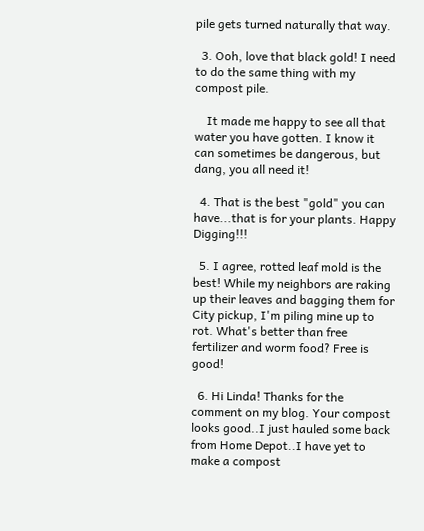pile gets turned naturally that way.

  3. Ooh, love that black gold! I need to do the same thing with my compost pile.

    It made me happy to see all that water you have gotten. I know it can sometimes be dangerous, but dang, you all need it!

  4. That is the best "gold" you can have...that is for your plants. Happy Digging!!!

  5. I agree, rotted leaf mold is the best! While my neighbors are raking up their leaves and bagging them for City pickup, I'm piling mine up to rot. What's better than free fertilizer and worm food? Free is good!

  6. Hi Linda! Thanks for the comment on my blog. Your compost looks good..I just hauled some back from Home Depot..I have yet to make a compost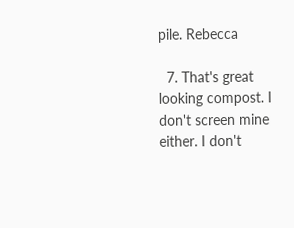pile. Rebecca

  7. That's great looking compost. I don't screen mine either. I don't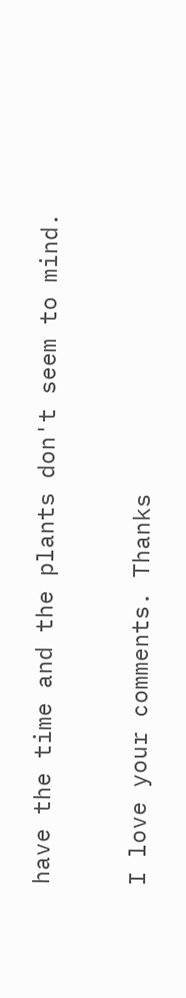have the time and the plants don't seem to mind.


I love your comments. Thanks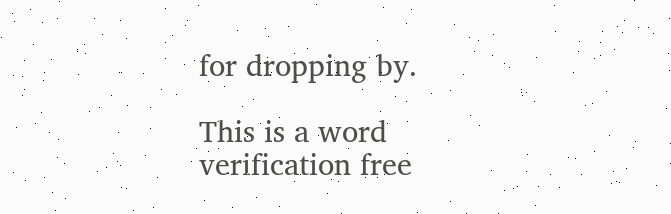for dropping by.

This is a word verification free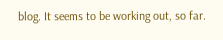blog. It seems to be working out, so far.